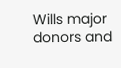Wills major donors and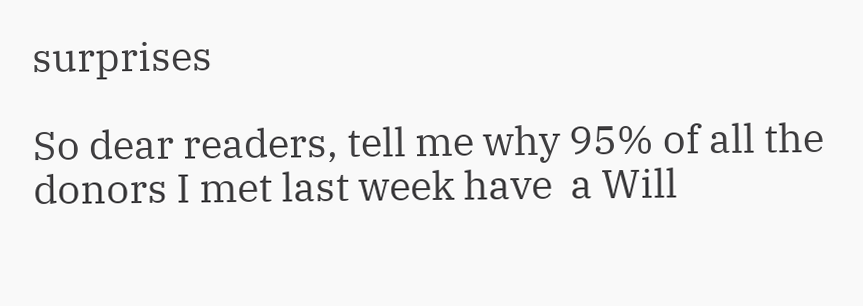surprises

So dear readers, tell me why 95% of all the donors I met last week have  a Will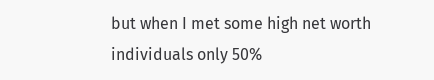but when I met some high net worth individuals only 50%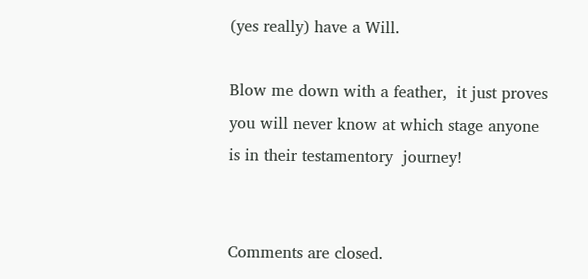(yes really) have a Will.

Blow me down with a feather,  it just proves you will never know at which stage anyone is in their testamentory  journey!


Comments are closed.